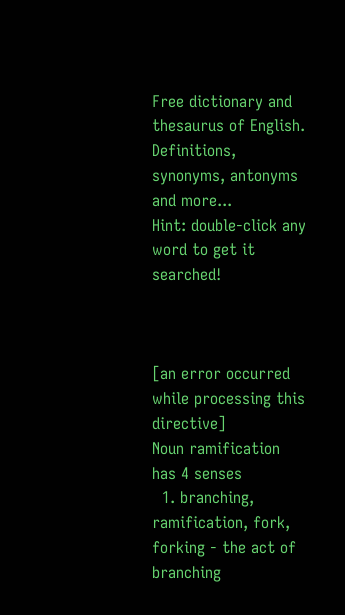Free dictionary and thesaurus of English. Definitions, synonyms, antonyms and more...
Hint: double-click any word to get it searched!



[an error occurred while processing this directive]
Noun ramification has 4 senses
  1. branching, ramification, fork, forking - the act of branching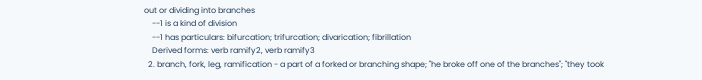out or dividing into branches
    --1 is a kind of division
    --1 has particulars: bifurcation; trifurcation; divarication; fibrillation
    Derived forms: verb ramify2, verb ramify3
  2. branch, fork, leg, ramification - a part of a forked or branching shape; "he broke off one of the branches"; "they took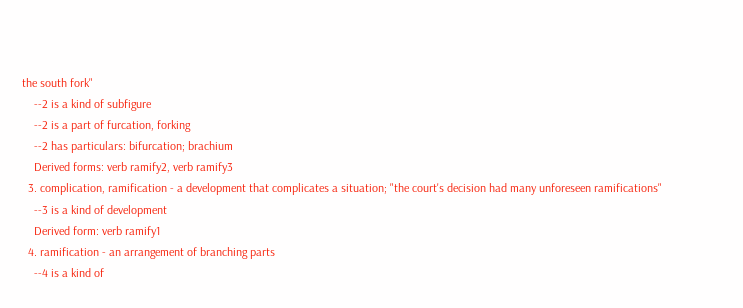the south fork"
    --2 is a kind of subfigure
    --2 is a part of furcation, forking
    --2 has particulars: bifurcation; brachium
    Derived forms: verb ramify2, verb ramify3
  3. complication, ramification - a development that complicates a situation; "the court's decision had many unforeseen ramifications"
    --3 is a kind of development
    Derived form: verb ramify1
  4. ramification - an arrangement of branching parts
    --4 is a kind of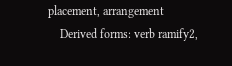placement, arrangement
    Derived forms: verb ramify2,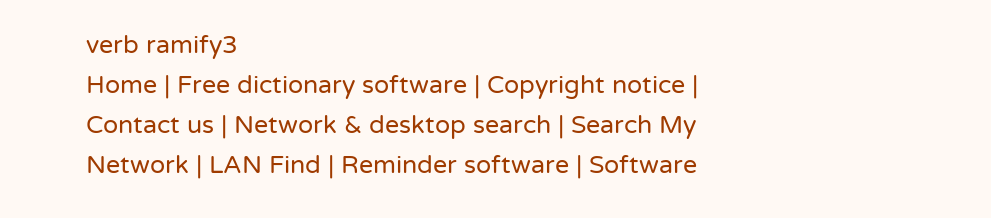verb ramify3
Home | Free dictionary software | Copyright notice | Contact us | Network & desktop search | Search My Network | LAN Find | Reminder software | Software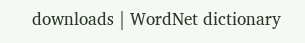downloads | WordNet dictionary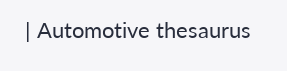| Automotive thesaurus